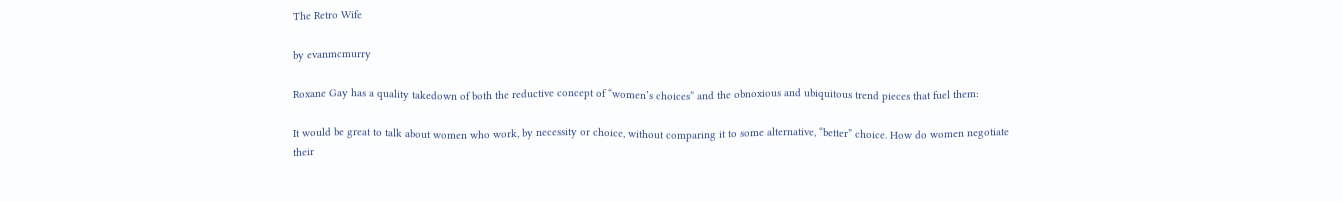The Retro Wife

by evanmcmurry

Roxane Gay has a quality takedown of both the reductive concept of “women’s choices” and the obnoxious and ubiquitous trend pieces that fuel them:

It would be great to talk about women who work, by necessity or choice, without comparing it to some alternative, “better” choice. How do women negotiate their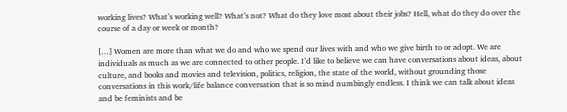working lives? What’s working well? What’s not? What do they love most about their jobs? Hell, what do they do over the course of a day or week or month?

[…] Women are more than what we do and who we spend our lives with and who we give birth to or adopt. We are individuals as much as we are connected to other people. I’d like to believe we can have conversations about ideas, about culture, and books and movies and television, politics, religion, the state of the world, without grounding those conversations in this work/life balance conversation that is so mind numbingly endless. I think we can talk about ideas and be feminists and be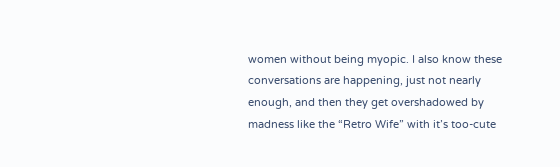women without being myopic. I also know these conversations are happening, just not nearly enough, and then they get overshadowed by madness like the “Retro Wife” with it’s too-cute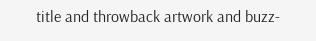title and throwback artwork and buzz-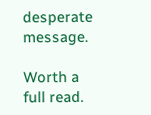desperate message.

Worth a full read.